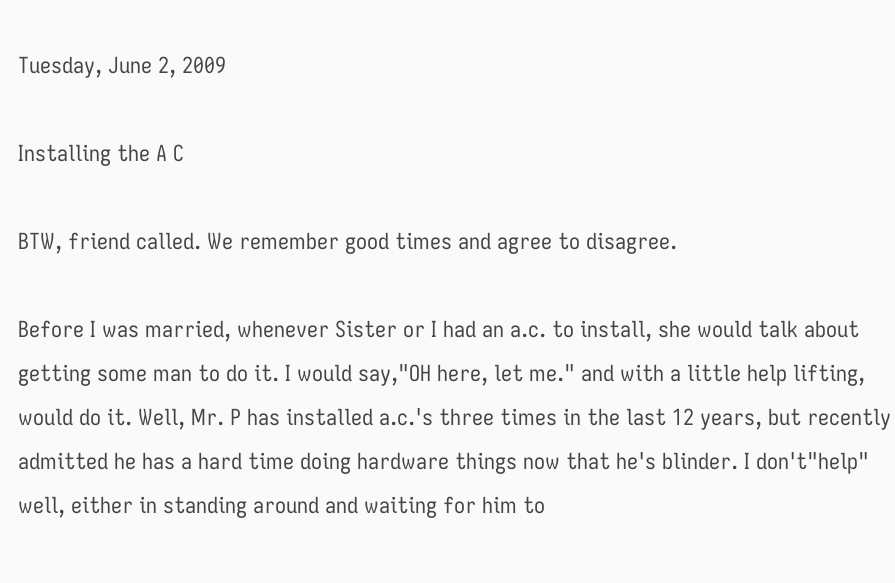Tuesday, June 2, 2009

Installing the A C

BTW, friend called. We remember good times and agree to disagree.

Before I was married, whenever Sister or I had an a.c. to install, she would talk about getting some man to do it. I would say,"OH here, let me." and with a little help lifting, would do it. Well, Mr. P has installed a.c.'s three times in the last 12 years, but recently admitted he has a hard time doing hardware things now that he's blinder. I don't"help" well, either in standing around and waiting for him to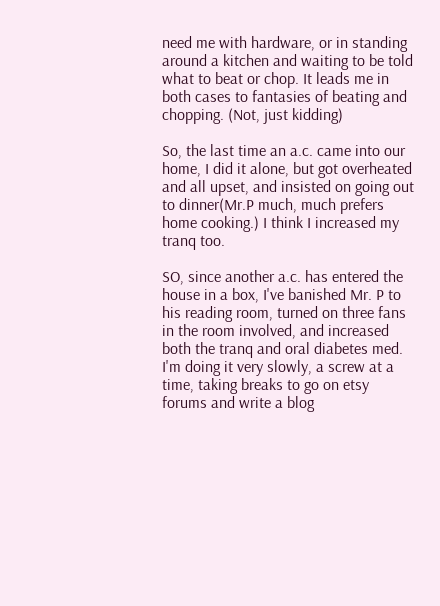need me with hardware, or in standing around a kitchen and waiting to be told what to beat or chop. It leads me in both cases to fantasies of beating and chopping. (Not, just kidding)

So, the last time an a.c. came into our home, I did it alone, but got overheated and all upset, and insisted on going out to dinner(Mr.P much, much prefers home cooking.) I think I increased my tranq too.

SO, since another a.c. has entered the house in a box, I've banished Mr. P to his reading room, turned on three fans in the room involved, and increased both the tranq and oral diabetes med. I'm doing it very slowly, a screw at a time, taking breaks to go on etsy forums and write a blog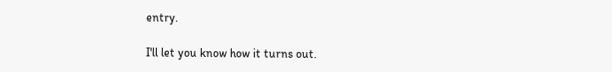entry.

I'll let you know how it turns out.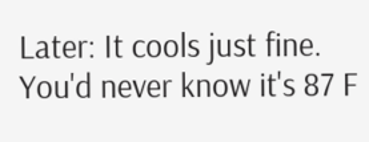Later: It cools just fine. You'd never know it's 87 F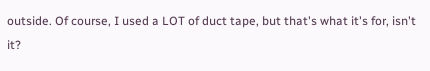outside. Of course, I used a LOT of duct tape, but that's what it's for, isn't it?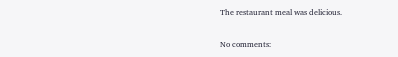The restaurant meal was delicious.

No comments: